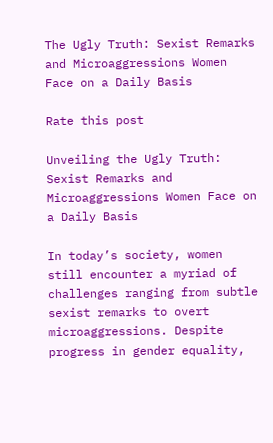The Ugly Truth: Sexist Remarks and Microaggressions Women Face on a Daily Basis

Rate this post

Unveiling the Ugly Truth: Sexist Remarks and Microaggressions Women Face on a Daily Basis

In today’s society, women still encounter a myriad of challenges ranging from subtle sexist remarks to overt microaggressions. Despite progress in gender equality,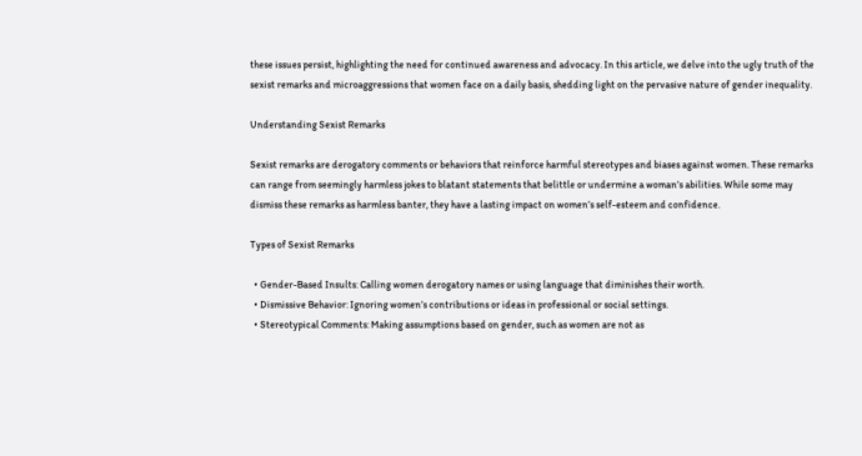these issues persist, highlighting the need for continued awareness and advocacy. In this article, we delve into the ugly truth of the sexist remarks and microaggressions that women face on a daily basis, shedding light on the pervasive nature of gender inequality.

Understanding Sexist Remarks

Sexist remarks are derogatory comments or behaviors that reinforce harmful stereotypes and biases against women. These remarks can range from seemingly harmless jokes to blatant statements that belittle or undermine a woman’s abilities. While some may dismiss these remarks as harmless banter, they have a lasting impact on women’s self-esteem and confidence.

Types of Sexist Remarks

  • Gender-Based Insults: Calling women derogatory names or using language that diminishes their worth.
  • Dismissive Behavior: Ignoring women’s contributions or ideas in professional or social settings.
  • Stereotypical Comments: Making assumptions based on gender, such as women are not as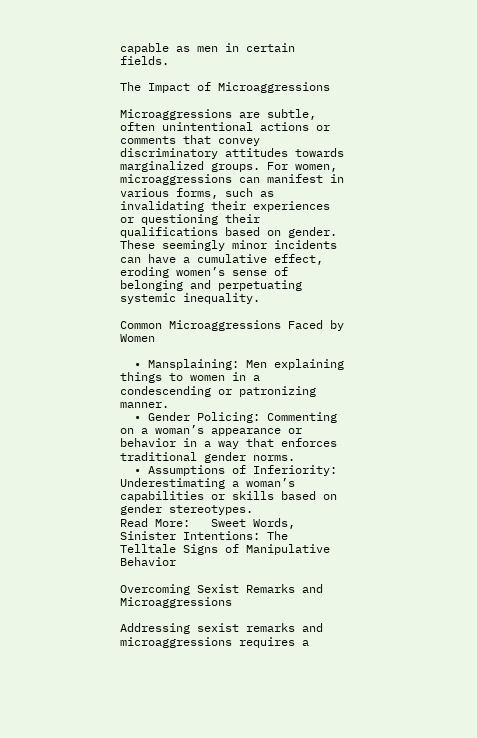capable as men in certain fields.

The Impact of Microaggressions

Microaggressions are subtle, often unintentional actions or comments that convey discriminatory attitudes towards marginalized groups. For women, microaggressions can manifest in various forms, such as invalidating their experiences or questioning their qualifications based on gender. These seemingly minor incidents can have a cumulative effect, eroding women’s sense of belonging and perpetuating systemic inequality.

Common Microaggressions Faced by Women

  • Mansplaining: Men explaining things to women in a condescending or patronizing manner.
  • Gender Policing: Commenting on a woman’s appearance or behavior in a way that enforces traditional gender norms.
  • Assumptions of Inferiority: Underestimating a woman’s capabilities or skills based on gender stereotypes.
Read More:   Sweet Words, Sinister Intentions: The Telltale Signs of Manipulative Behavior

Overcoming Sexist Remarks and Microaggressions

Addressing sexist remarks and microaggressions requires a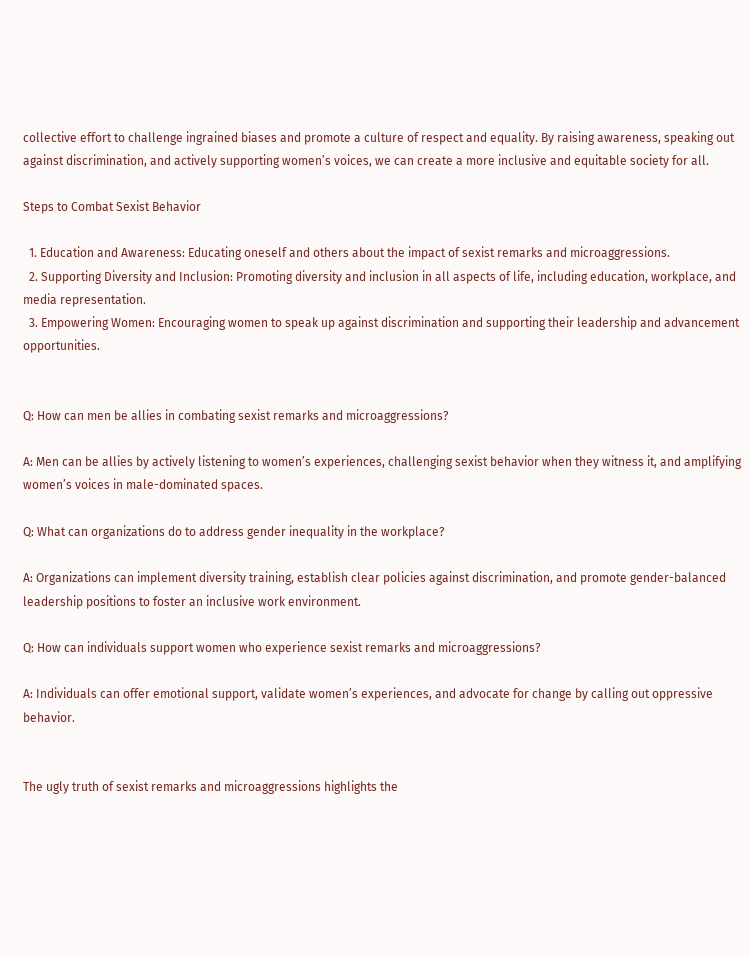collective effort to challenge ingrained biases and promote a culture of respect and equality. By raising awareness, speaking out against discrimination, and actively supporting women’s voices, we can create a more inclusive and equitable society for all.

Steps to Combat Sexist Behavior

  1. Education and Awareness: Educating oneself and others about the impact of sexist remarks and microaggressions.
  2. Supporting Diversity and Inclusion: Promoting diversity and inclusion in all aspects of life, including education, workplace, and media representation.
  3. Empowering Women: Encouraging women to speak up against discrimination and supporting their leadership and advancement opportunities.


Q: How can men be allies in combating sexist remarks and microaggressions?

A: Men can be allies by actively listening to women’s experiences, challenging sexist behavior when they witness it, and amplifying women’s voices in male-dominated spaces.

Q: What can organizations do to address gender inequality in the workplace?

A: Organizations can implement diversity training, establish clear policies against discrimination, and promote gender-balanced leadership positions to foster an inclusive work environment.

Q: How can individuals support women who experience sexist remarks and microaggressions?

A: Individuals can offer emotional support, validate women’s experiences, and advocate for change by calling out oppressive behavior.


The ugly truth of sexist remarks and microaggressions highlights the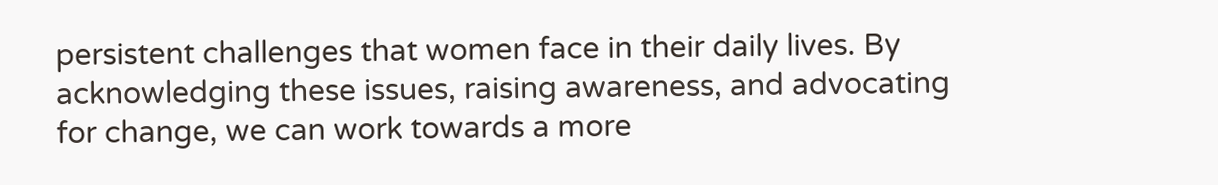persistent challenges that women face in their daily lives. By acknowledging these issues, raising awareness, and advocating for change, we can work towards a more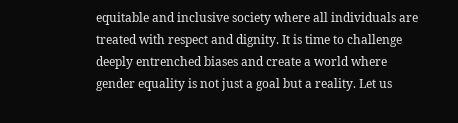equitable and inclusive society where all individuals are treated with respect and dignity. It is time to challenge deeply entrenched biases and create a world where gender equality is not just a goal but a reality. Let us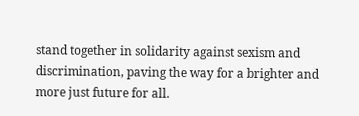stand together in solidarity against sexism and discrimination, paving the way for a brighter and more just future for all.